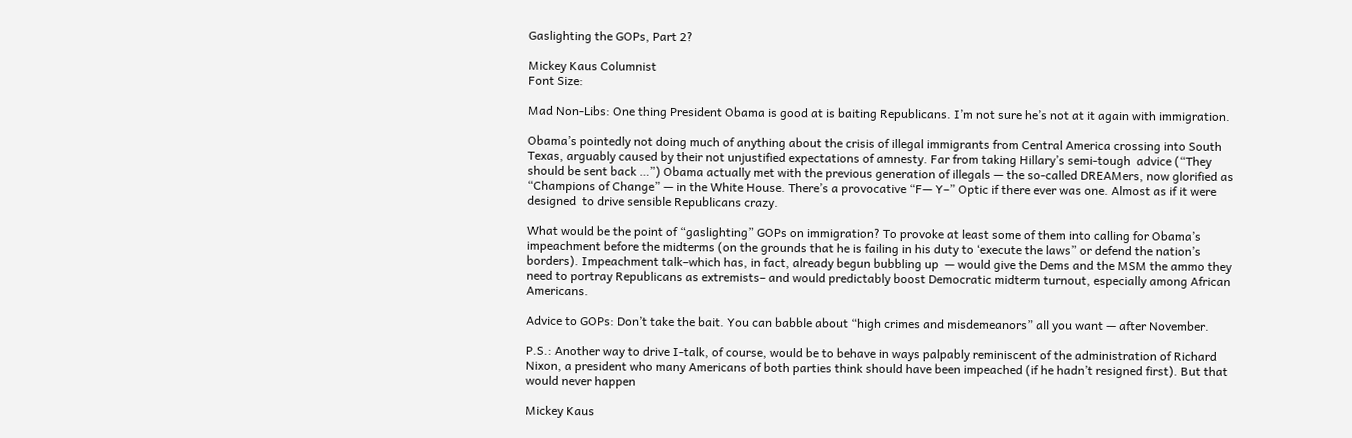Gaslighting the GOPs, Part 2?

Mickey Kaus Columnist
Font Size:

Mad Non-Libs: One thing President Obama is good at is baiting Republicans. I’m not sure he’s not at it again with immigration.

Obama’s pointedly not doing much of anything about the crisis of illegal immigrants from Central America crossing into South Texas, arguably caused by their not unjustified expectations of amnesty. Far from taking Hillary’s semi-tough  advice (“They should be sent back …”) Obama actually met with the previous generation of illegals — the so-called DREAMers, now glorified as “Champions of Change” — in the White House. There’s a provocative “F— Y–” Optic if there ever was one. Almost as if it were designed  to drive sensible Republicans crazy.

What would be the point of “gaslighting” GOPs on immigration? To provoke at least some of them into calling for Obama’s impeachment before the midterms (on the grounds that he is failing in his duty to ‘execute the laws” or defend the nation’s borders). Impeachment talk–which has, in fact, already begun bubbling up  — would give the Dems and the MSM the ammo they need to portray Republicans as extremists– and would predictably boost Democratic midterm turnout, especially among African Americans.

Advice to GOPs: Don’t take the bait. You can babble about “high crimes and misdemeanors” all you want — after November.

P.S.: Another way to drive I-talk, of course, would be to behave in ways palpably reminiscent of the administration of Richard Nixon, a president who many Americans of both parties think should have been impeached (if he hadn’t resigned first). But that would never happen

Mickey Kaus